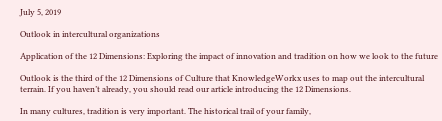July 5, 2019

Outlook in intercultural organizations

Application of the 12 Dimensions: Exploring the impact of innovation and tradition on how we look to the future

Outlook is the third of the 12 Dimensions of Culture that KnowledgeWorkx uses to map out the intercultural terrain. If you haven’t already, you should read our article introducing the 12 Dimensions.

In many cultures, tradition is very important. The historical trail of your family,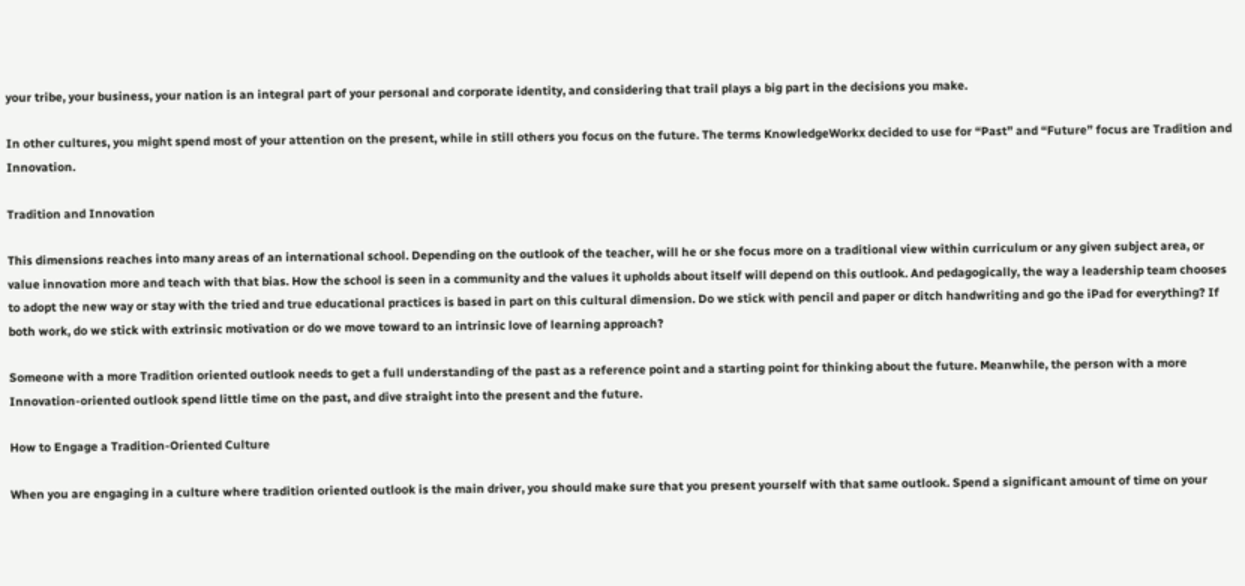your tribe, your business, your nation is an integral part of your personal and corporate identity, and considering that trail plays a big part in the decisions you make.

In other cultures, you might spend most of your attention on the present, while in still others you focus on the future. The terms KnowledgeWorkx decided to use for “Past” and “Future” focus are Tradition and Innovation.

Tradition and Innovation

This dimensions reaches into many areas of an international school. Depending on the outlook of the teacher, will he or she focus more on a traditional view within curriculum or any given subject area, or value innovation more and teach with that bias. How the school is seen in a community and the values it upholds about itself will depend on this outlook. And pedagogically, the way a leadership team chooses to adopt the new way or stay with the tried and true educational practices is based in part on this cultural dimension. Do we stick with pencil and paper or ditch handwriting and go the iPad for everything? If both work, do we stick with extrinsic motivation or do we move toward to an intrinsic love of learning approach?

Someone with a more Tradition oriented outlook needs to get a full understanding of the past as a reference point and a starting point for thinking about the future. Meanwhile, the person with a more Innovation-oriented outlook spend little time on the past, and dive straight into the present and the future.

How to Engage a Tradition-Oriented Culture

When you are engaging in a culture where tradition oriented outlook is the main driver, you should make sure that you present yourself with that same outlook. Spend a significant amount of time on your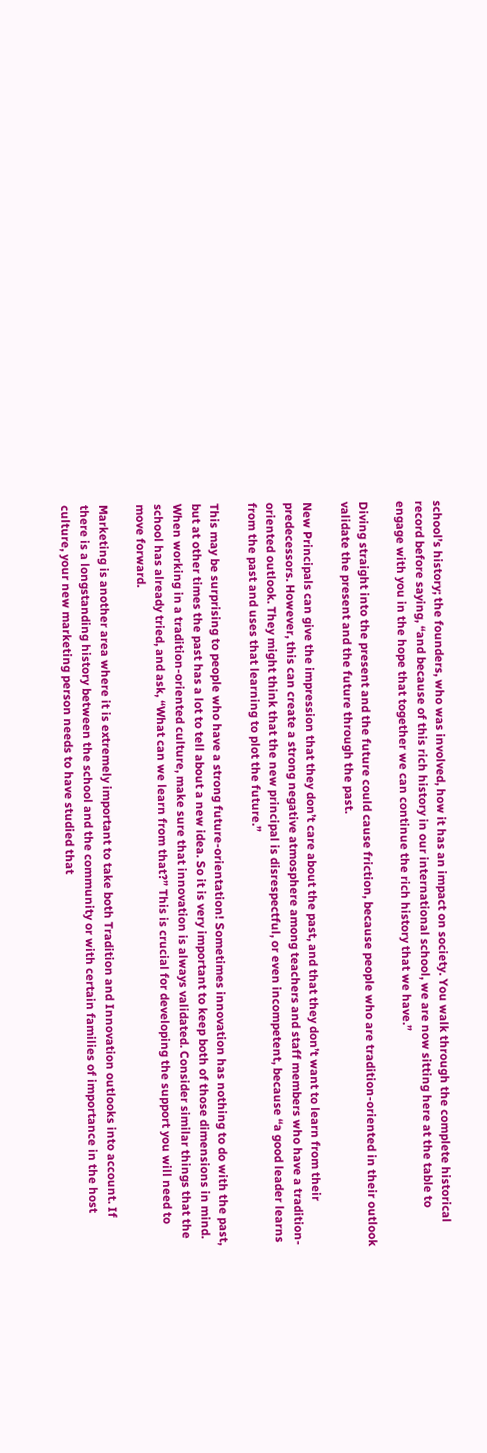school’s history; the founders, who was involved, how it has an impact on society. You walk through the complete historical record before saying, “and because of this rich history in our international school, we are now sitting here at the table to engage with you in the hope that together we can continue the rich history that we have.”

Diving straight into the present and the future could cause friction, because people who are tradition-oriented in their outlook validate the present and the future through the past.

New Principals can give the impression that they don’t care about the past, and that they don’t want to learn from their predecessors. However, this can create a strong negative atmosphere among teachers and staff members who have a tradition-oriented outlook. They might think that the new principal is disrespectful, or even incompetent, because “a good leader learns from the past and uses that learning to plot the future.”

This may be surprising to people who have a strong future-orientation! Sometimes innovation has nothing to do with the past, but at other times the past has a lot to tell about a new idea. So it is very important to keep both of those dimensions in mind. When working in a tradition-oriented culture, make sure that innovation is always validated. Consider similar things that the school has already tried, and ask, “What can we learn from that?” This is crucial for developing the support you will need to move forward.

Marketing is another area where it is extremely important to take both Tradition and Innovation outlooks into account. If there is a longstanding history between the school and the community or with certain families of importance in the host culture, your new marketing person needs to have studied that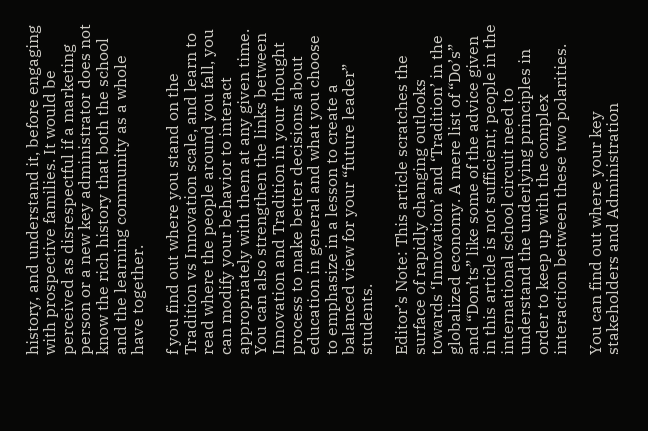history, and understand it, before engaging with prospective families. It would be perceived as disrespectful if a marketing person or a new key administrator does not know the rich history that both the school and the learning community as a whole have together.

f you find out where you stand on the Tradition vs Innovation scale, and learn to read where the people around you fall, you can modify your behavior to interact appropriately with them at any given time. You can also strengthen the links between Innovation and Tradition in your thought process to make better decisions about education in general and what you choose to emphasize in a lesson to create a balanced view for your “future leader” students.

Editor’s Note: This article scratches the surface of rapidly changing outlooks towards ‘Innovation’ and ‘Tradition’ in the globalized economy. A mere list of “Do’s” and “Don’ts” like some of the advice given in this article is not sufficient; people in the international school circuit need to understand the underlying principles in order to keep up with the complex interaction between these two polarities.

You can find out where your key stakeholders and Administration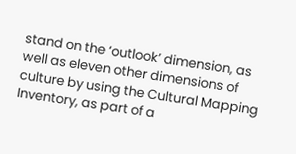stand on the ‘outlook’ dimension, as well as eleven other dimensions of culture by using the Cultural Mapping Inventory, as part of a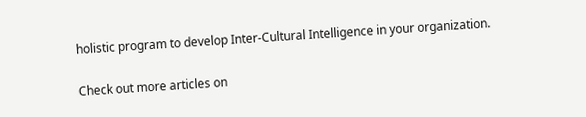holistic program to develop Inter-Cultural Intelligence in your organization.

Check out more articles on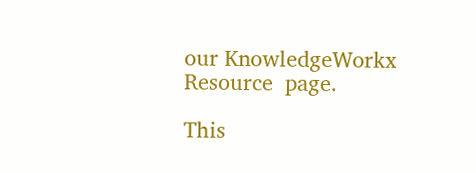our KnowledgeWorkx Resource  page.

This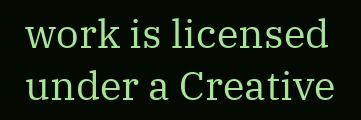work is licensed under a Creative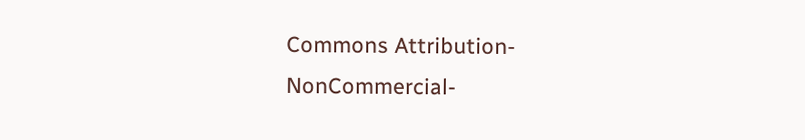Commons Attribution-NonCommercial-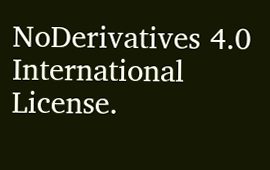NoDerivatives 4.0 International License.